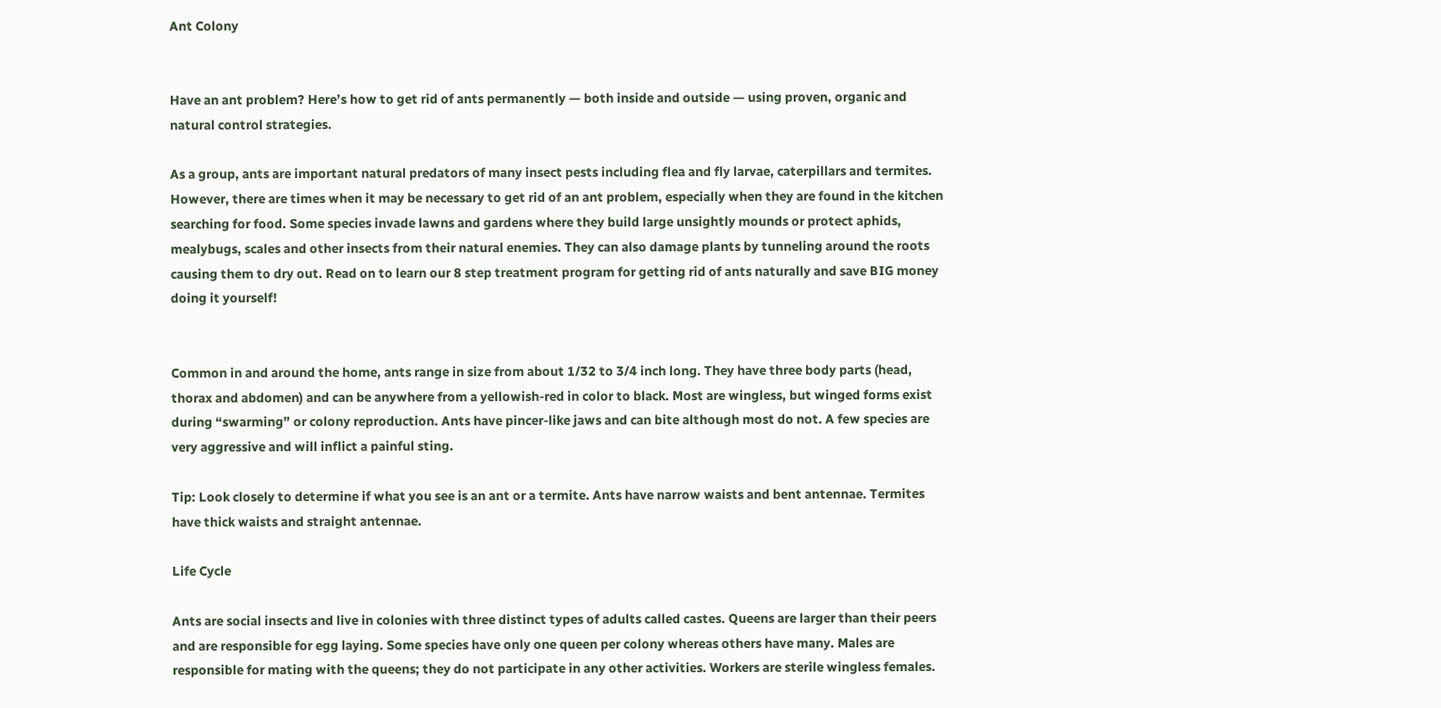Ant Colony


Have an ant problem? Here’s how to get rid of ants permanently — both inside and outside — using proven, organic and natural control strategies.

As a group, ants are important natural predators of many insect pests including flea and fly larvae, caterpillars and termites. However, there are times when it may be necessary to get rid of an ant problem, especially when they are found in the kitchen searching for food. Some species invade lawns and gardens where they build large unsightly mounds or protect aphids, mealybugs, scales and other insects from their natural enemies. They can also damage plants by tunneling around the roots causing them to dry out. Read on to learn our 8 step treatment program for getting rid of ants naturally and save BIG money doing it yourself!


Common in and around the home, ants range in size from about 1/32 to 3/4 inch long. They have three body parts (head, thorax and abdomen) and can be anywhere from a yellowish-red in color to black. Most are wingless, but winged forms exist during “swarming” or colony reproduction. Ants have pincer-like jaws and can bite although most do not. A few species are very aggressive and will inflict a painful sting.

Tip: Look closely to determine if what you see is an ant or a termite. Ants have narrow waists and bent antennae. Termites have thick waists and straight antennae.

Life Cycle

Ants are social insects and live in colonies with three distinct types of adults called castes. Queens are larger than their peers and are responsible for egg laying. Some species have only one queen per colony whereas others have many. Males are responsible for mating with the queens; they do not participate in any other activities. Workers are sterile wingless females.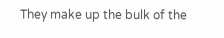They make up the bulk of the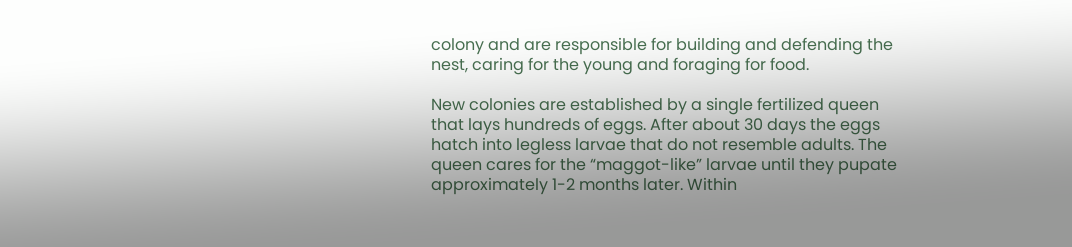colony and are responsible for building and defending the nest, caring for the young and foraging for food.

New colonies are established by a single fertilized queen that lays hundreds of eggs. After about 30 days the eggs hatch into legless larvae that do not resemble adults. The queen cares for the “maggot-like” larvae until they pupate approximately 1-2 months later. Within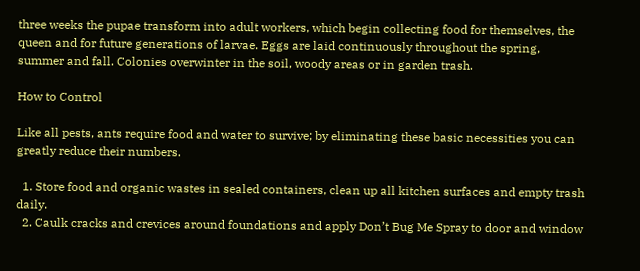three weeks the pupae transform into adult workers, which begin collecting food for themselves, the queen and for future generations of larvae. Eggs are laid continuously throughout the spring, summer and fall. Colonies overwinter in the soil, woody areas or in garden trash.

How to Control

Like all pests, ants require food and water to survive; by eliminating these basic necessities you can greatly reduce their numbers.

  1. Store food and organic wastes in sealed containers, clean up all kitchen surfaces and empty trash daily.
  2. Caulk cracks and crevices around foundations and apply Don’t Bug Me Spray to door and window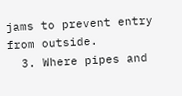jams to prevent entry from outside.
  3. Where pipes and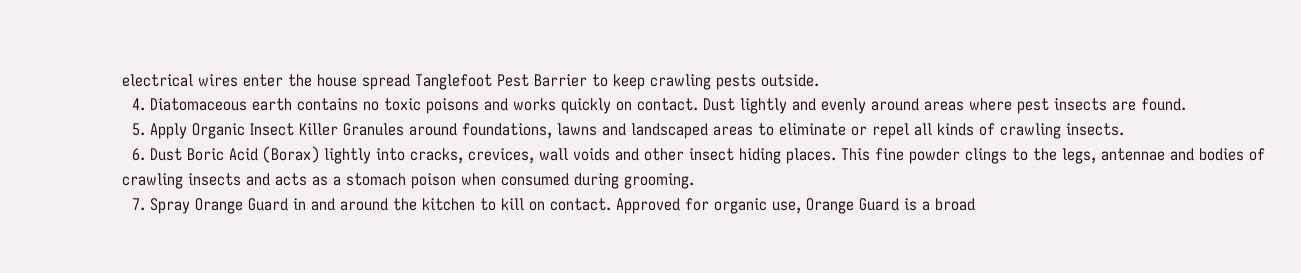electrical wires enter the house spread Tanglefoot Pest Barrier to keep crawling pests outside.
  4. Diatomaceous earth contains no toxic poisons and works quickly on contact. Dust lightly and evenly around areas where pest insects are found.
  5. Apply Organic Insect Killer Granules around foundations, lawns and landscaped areas to eliminate or repel all kinds of crawling insects.
  6. Dust Boric Acid (Borax) lightly into cracks, crevices, wall voids and other insect hiding places. This fine powder clings to the legs, antennae and bodies of crawling insects and acts as a stomach poison when consumed during grooming.
  7. Spray Orange Guard in and around the kitchen to kill on contact. Approved for organic use, Orange Guard is a broad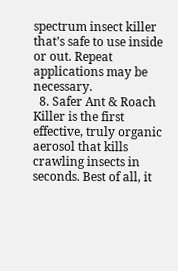spectrum insect killer that’s safe to use inside or out. Repeat applications may be necessary.
  8. Safer Ant & Roach Killer is the first effective, truly organic aerosol that kills crawling insects in seconds. Best of all, it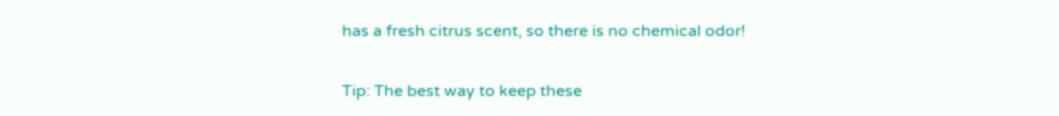has a fresh citrus scent, so there is no chemical odor!

Tip: The best way to keep these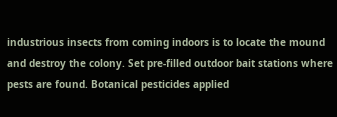industrious insects from coming indoors is to locate the mound and destroy the colony. Set pre-filled outdoor bait stations where pests are found. Botanical pesticides applied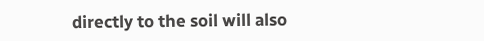directly to the soil will also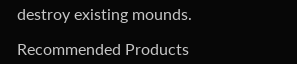destroy existing mounds.

Recommended Products